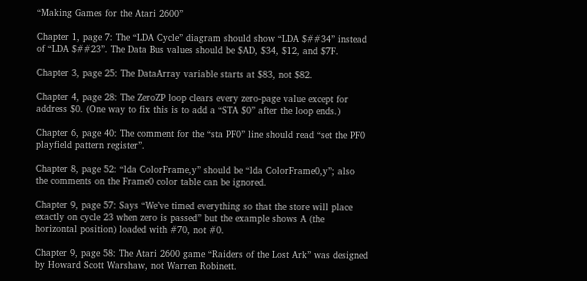“Making Games for the Atari 2600”

Chapter 1, page 7: The “LDA Cycle” diagram should show “LDA $##34” instead of “LDA $##23”. The Data Bus values should be $AD, $34, $12, and $7F.

Chapter 3, page 25: The DataArray variable starts at $83, not $82.

Chapter 4, page 28: The ZeroZP loop clears every zero-page value except for address $0. (One way to fix this is to add a “STA $0” after the loop ends.)

Chapter 6, page 40: The comment for the “sta PF0” line should read “set the PF0 playfield pattern register”.

Chapter 8, page 52: “lda ColorFrame,y” should be “lda ColorFrame0,y”; also the comments on the Frame0 color table can be ignored.

Chapter 9, page 57: Says “We’ve timed everything so that the store will place exactly on cycle 23 when zero is passed” but the example shows A (the horizontal position) loaded with #70, not #0.

Chapter 9, page 58: The Atari 2600 game “Raiders of the Lost Ark” was designed by Howard Scott Warshaw, not Warren Robinett.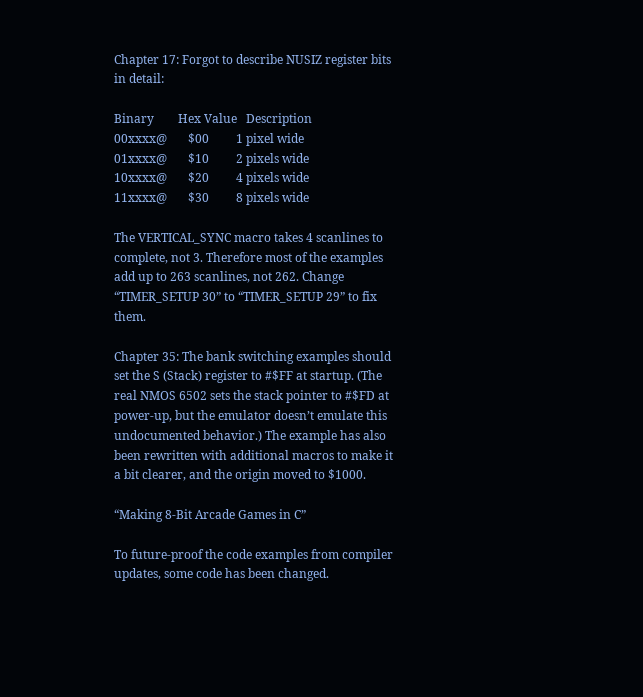Chapter 17: Forgot to describe NUSIZ register bits in detail:

Binary        Hex Value   Description
00xxxx@       $00         1 pixel wide
01xxxx@       $10         2 pixels wide
10xxxx@       $20         4 pixels wide
11xxxx@       $30         8 pixels wide

The VERTICAL_SYNC macro takes 4 scanlines to complete, not 3. Therefore most of the examples add up to 263 scanlines, not 262. Change “TIMER_SETUP 30” to “TIMER_SETUP 29” to fix them.

Chapter 35: The bank switching examples should set the S (Stack) register to #$FF at startup. (The real NMOS 6502 sets the stack pointer to #$FD at power-up, but the emulator doesn’t emulate this undocumented behavior.) The example has also been rewritten with additional macros to make it a bit clearer, and the origin moved to $1000.

“Making 8-Bit Arcade Games in C”

To future-proof the code examples from compiler updates, some code has been changed.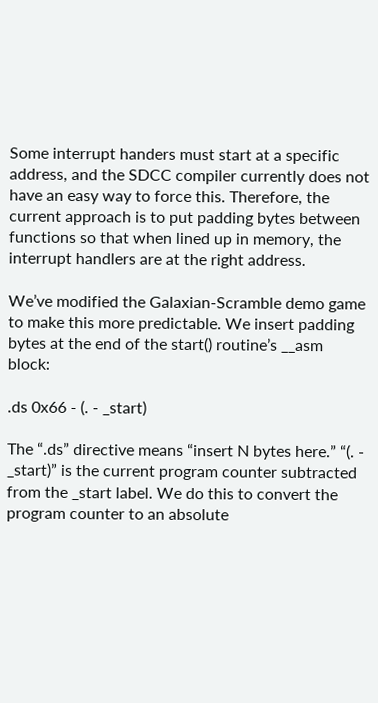Some interrupt handers must start at a specific address, and the SDCC compiler currently does not have an easy way to force this. Therefore, the current approach is to put padding bytes between functions so that when lined up in memory, the interrupt handlers are at the right address.

We’ve modified the Galaxian-Scramble demo game to make this more predictable. We insert padding bytes at the end of the start() routine’s __asm block:

.ds 0x66 - (. - _start)

The “.ds” directive means “insert N bytes here.” “(. - _start)” is the current program counter subtracted from the _start label. We do this to convert the program counter to an absolute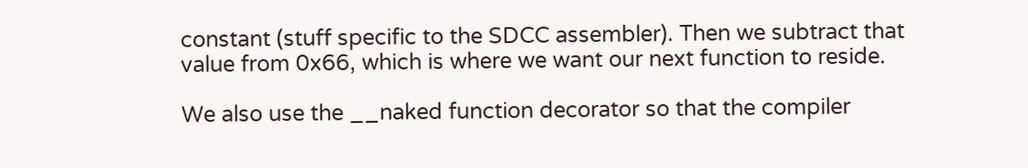constant (stuff specific to the SDCC assembler). Then we subtract that value from 0x66, which is where we want our next function to reside.

We also use the __naked function decorator so that the compiler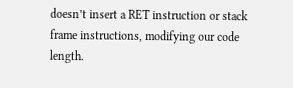doesn’t insert a RET instruction or stack frame instructions, modifying our code length.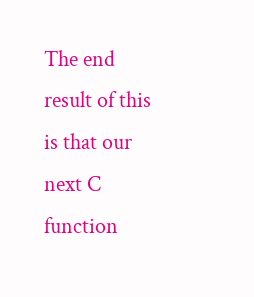The end result of this is that our next C function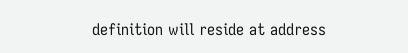definition will reside at address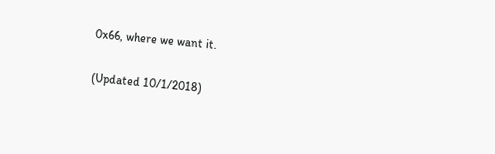0x66, where we want it.

(Updated 10/1/2018)